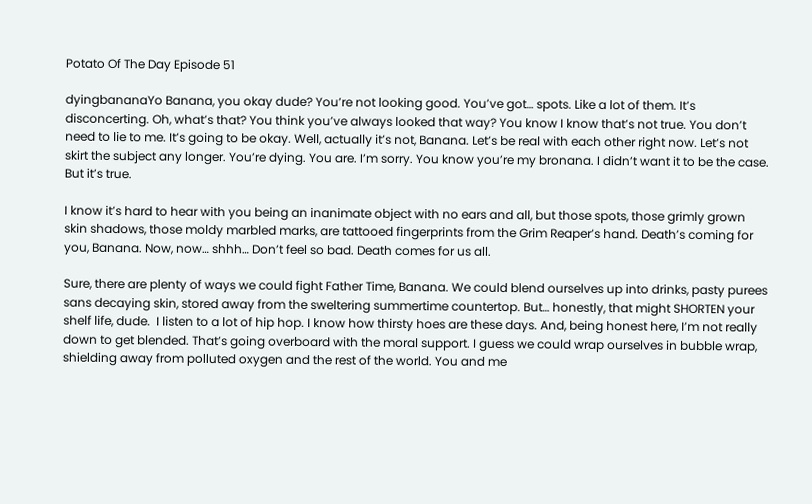Potato Of The Day Episode 51

dyingbananaYo Banana, you okay dude? You’re not looking good. You’ve got… spots. Like a lot of them. It’s disconcerting. Oh, what’s that? You think you’ve always looked that way? You know I know that’s not true. You don’t need to lie to me. It’s going to be okay. Well, actually it’s not, Banana. Let’s be real with each other right now. Let’s not skirt the subject any longer. You’re dying. You are. I’m sorry. You know you’re my bronana. I didn’t want it to be the case.  But it’s true.

I know it’s hard to hear with you being an inanimate object with no ears and all, but those spots, those grimly grown skin shadows, those moldy marbled marks, are tattooed fingerprints from the Grim Reaper’s hand. Death’s coming for you, Banana. Now, now… shhh… Don’t feel so bad. Death comes for us all.

Sure, there are plenty of ways we could fight Father Time, Banana. We could blend ourselves up into drinks, pasty purees sans decaying skin, stored away from the sweltering summertime countertop. But… honestly, that might SHORTEN your shelf life, dude.  I listen to a lot of hip hop. I know how thirsty hoes are these days. And, being honest here, I’m not really down to get blended. That’s going overboard with the moral support. I guess we could wrap ourselves in bubble wrap, shielding away from polluted oxygen and the rest of the world. You and me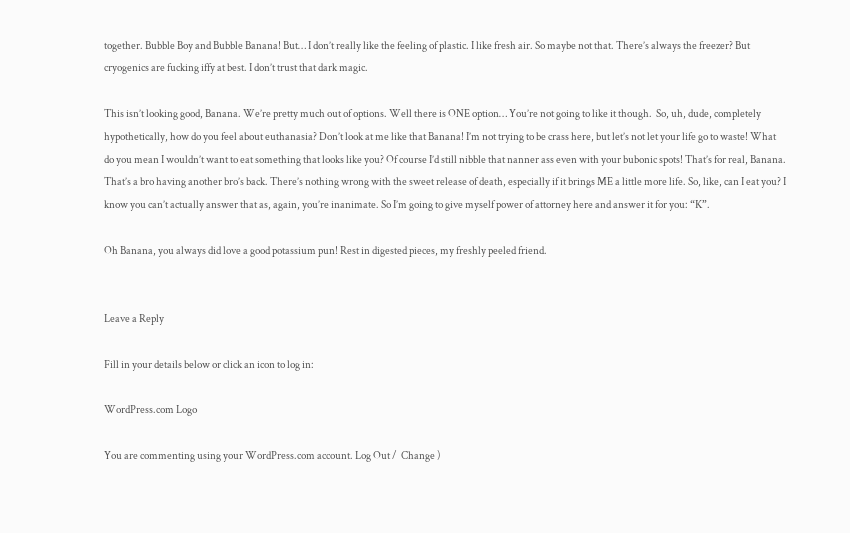together. Bubble Boy and Bubble Banana! But… I don’t really like the feeling of plastic. I like fresh air. So maybe not that. There’s always the freezer? But cryogenics are fucking iffy at best. I don’t trust that dark magic.

This isn’t looking good, Banana. We’re pretty much out of options. Well there is ONE option… You’re not going to like it though.  So, uh, dude, completely hypothetically, how do you feel about euthanasia? Don’t look at me like that Banana! I’m not trying to be crass here, but let’s not let your life go to waste! What do you mean I wouldn’t want to eat something that looks like you? Of course I’d still nibble that nanner ass even with your bubonic spots! That’s for real, Banana. That’s a bro having another bro’s back. There’s nothing wrong with the sweet release of death, especially if it brings ME a little more life. So, like, can I eat you? I know you can’t actually answer that as, again, you’re inanimate. So I’m going to give myself power of attorney here and answer it for you: “K”.

Oh Banana, you always did love a good potassium pun! Rest in digested pieces, my freshly peeled friend.


Leave a Reply

Fill in your details below or click an icon to log in:

WordPress.com Logo

You are commenting using your WordPress.com account. Log Out /  Change )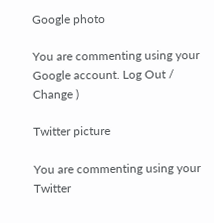Google photo

You are commenting using your Google account. Log Out /  Change )

Twitter picture

You are commenting using your Twitter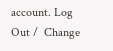account. Log Out /  Change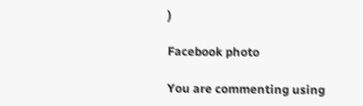)

Facebook photo

You are commenting using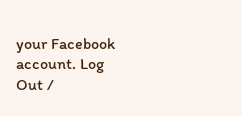your Facebook account. Log Out /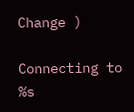Change )

Connecting to %s